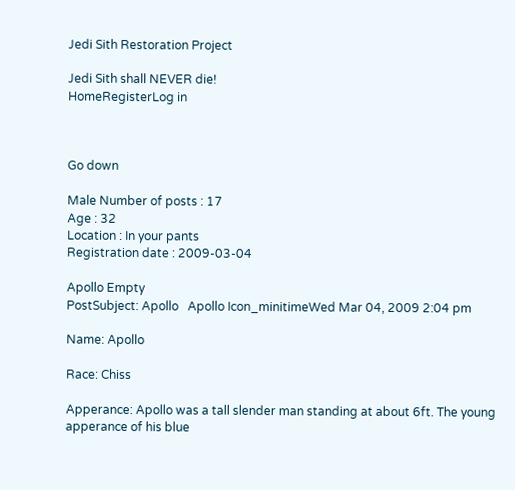Jedi Sith Restoration Project

Jedi Sith shall NEVER die!
HomeRegisterLog in



Go down

Male Number of posts : 17
Age : 32
Location : In your pants
Registration date : 2009-03-04

Apollo Empty
PostSubject: Apollo   Apollo Icon_minitimeWed Mar 04, 2009 2:04 pm

Name: Apollo

Race: Chiss

Apperance: Apollo was a tall slender man standing at about 6ft. The young apperance of his blue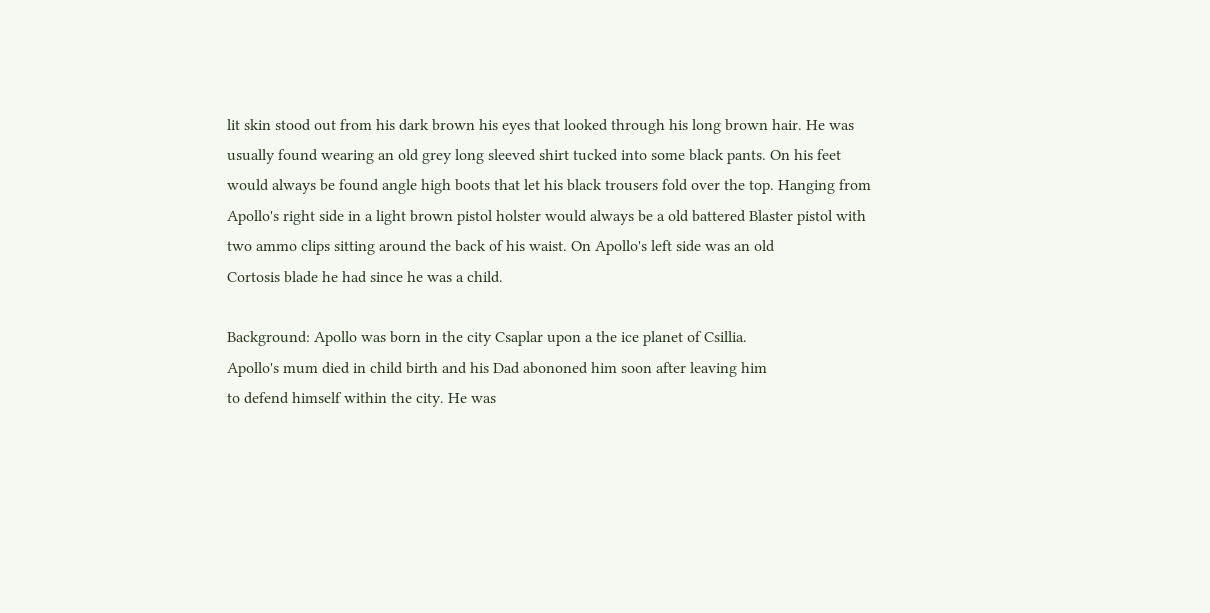lit skin stood out from his dark brown his eyes that looked through his long brown hair. He was
usually found wearing an old grey long sleeved shirt tucked into some black pants. On his feet
would always be found angle high boots that let his black trousers fold over the top. Hanging from
Apollo's right side in a light brown pistol holster would always be a old battered Blaster pistol with
two ammo clips sitting around the back of his waist. On Apollo's left side was an old
Cortosis blade he had since he was a child.

Background: Apollo was born in the city Csaplar upon a the ice planet of Csillia.
Apollo's mum died in child birth and his Dad abononed him soon after leaving him
to defend himself within the city. He was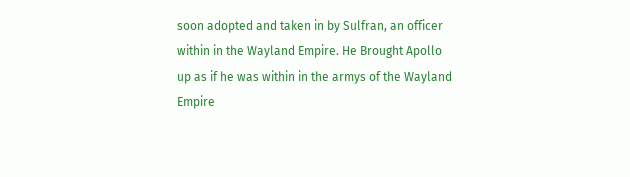soon adopted and taken in by Sulfran, an officer
within in the Wayland Empire. He Brought Apollo up as if he was within in the armys of the Wayland
Empire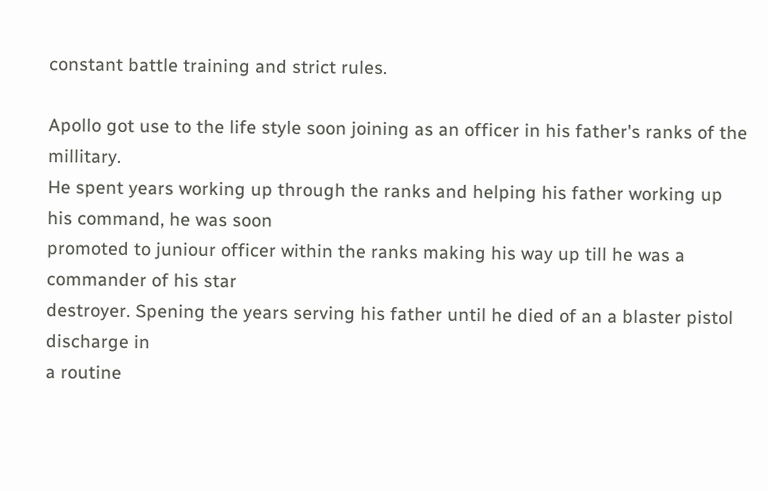constant battle training and strict rules.

Apollo got use to the life style soon joining as an officer in his father's ranks of the millitary.
He spent years working up through the ranks and helping his father working up his command, he was soon
promoted to juniour officer within the ranks making his way up till he was a commander of his star
destroyer. Spening the years serving his father until he died of an a blaster pistol discharge in
a routine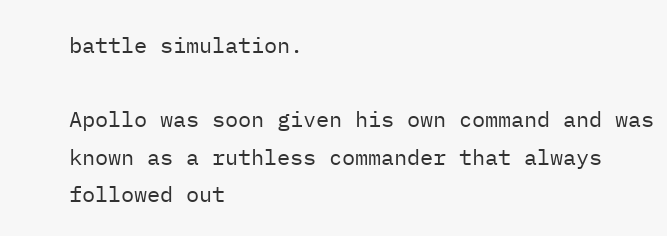battle simulation.

Apollo was soon given his own command and was known as a ruthless commander that always followed out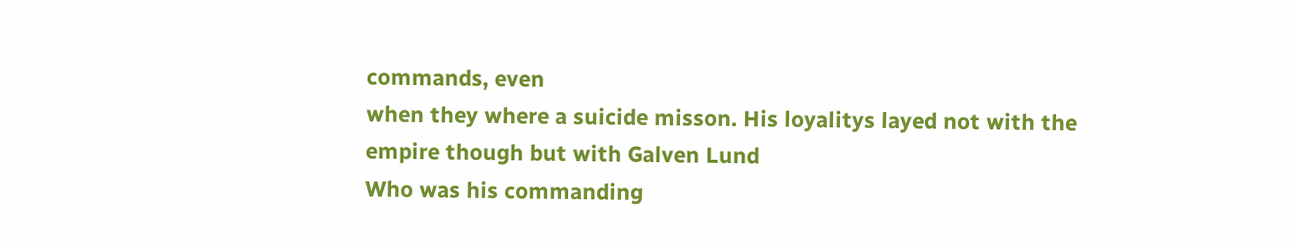commands, even
when they where a suicide misson. His loyalitys layed not with the empire though but with Galven Lund
Who was his commanding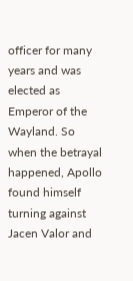officer for many years and was elected as Emperor of the Wayland. So when the betrayal happened, Apollo found himself
turning against Jacen Valor and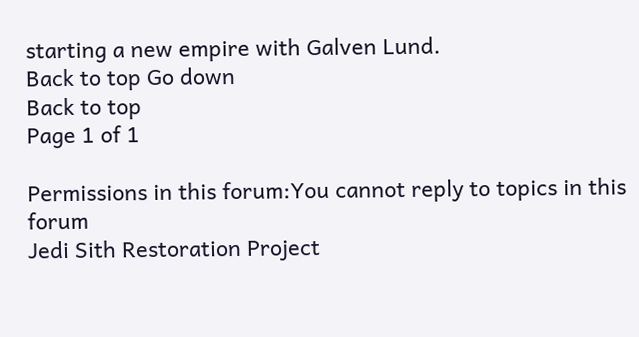starting a new empire with Galven Lund.
Back to top Go down
Back to top
Page 1 of 1

Permissions in this forum:You cannot reply to topics in this forum
Jedi Sith Restoration Project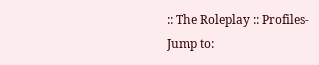:: The Roleplay :: Profiles-
Jump to: